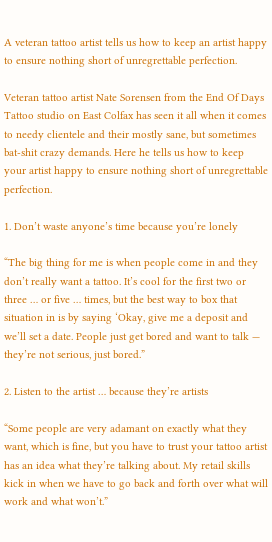A veteran tattoo artist tells us how to keep an artist happy to ensure nothing short of unregrettable perfection.

Veteran tattoo artist Nate Sorensen from the End Of Days Tattoo studio on East Colfax has seen it all when it comes to needy clientele and their mostly sane, but sometimes bat-shit crazy demands. Here he tells us how to keep your artist happy to ensure nothing short of unregrettable perfection.

1. Don’t waste anyone’s time because you’re lonely

“The big thing for me is when people come in and they don’t really want a tattoo. It’s cool for the first two or three … or five … times, but the best way to box that situation in is by saying ‘Okay, give me a deposit and we’ll set a date. People just get bored and want to talk — they’re not serious, just bored.”

2. Listen to the artist … because they’re artists

“Some people are very adamant on exactly what they want, which is fine, but you have to trust your tattoo artist has an idea what they’re talking about. My retail skills kick in when we have to go back and forth over what will work and what won’t.”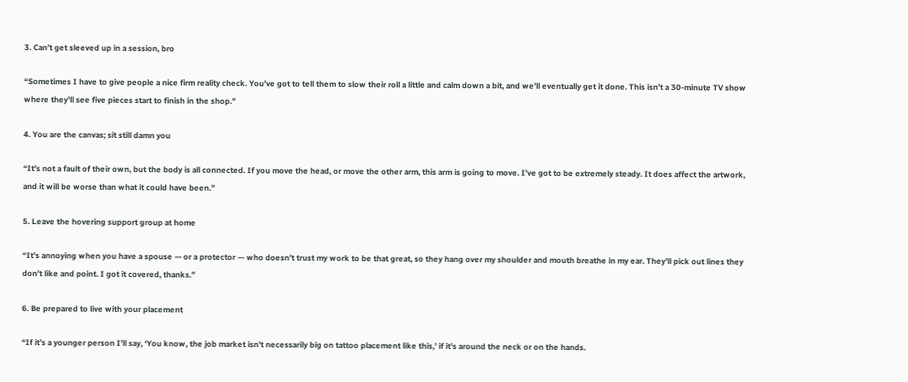3. Can’t get sleeved up in a session, bro

“Sometimes I have to give people a nice firm reality check. You’ve got to tell them to slow their roll a little and calm down a bit, and we’ll eventually get it done. This isn’t a 30-minute TV show where they’ll see five pieces start to finish in the shop.”

4. You are the canvas; sit still damn you

“It’s not a fault of their own, but the body is all connected. If you move the head, or move the other arm, this arm is going to move. I’ve got to be extremely steady. It does affect the artwork, and it will be worse than what it could have been.”

5. Leave the hovering support group at home

“It’s annoying when you have a spouse — or a protector — who doesn’t trust my work to be that great, so they hang over my shoulder and mouth breathe in my ear. They’ll pick out lines they don’t like and point. I got it covered, thanks.”

6. Be prepared to live with your placement

“If it’s a younger person I’ll say, ‘You know, the job market isn’t necessarily big on tattoo placement like this,’ if it’s around the neck or on the hands.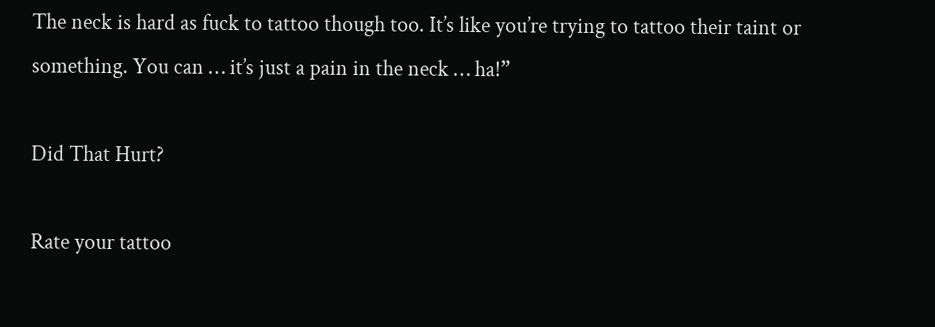The neck is hard as fuck to tattoo though too. It’s like you’re trying to tattoo their taint or something. You can … it’s just a pain in the neck … ha!”

Did That Hurt?

Rate your tattoo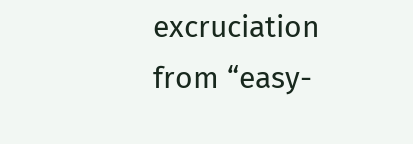excruciation from “easy-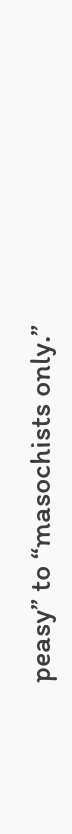peasy” to “masochists only.”